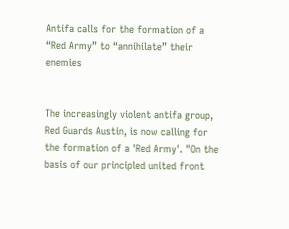Antifa calls for the formation of a “Red Army” to “annihilate” their enemies


The increasingly violent antifa group, Red Guards Austin, is now calling for the formation of a 'Red Army'. "On the basis of our principled united front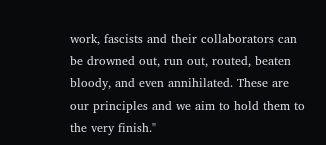work, fascists and their collaborators can be drowned out, run out, routed, beaten bloody, and even annihilated. These are our principles and we aim to hold them to the very finish."